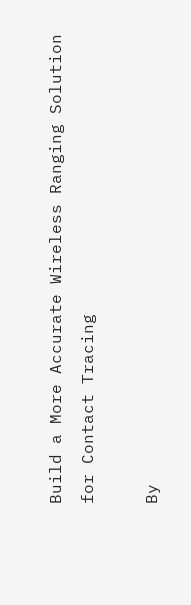Build a More Accurate Wireless Ranging Solution for Contact Tracing

By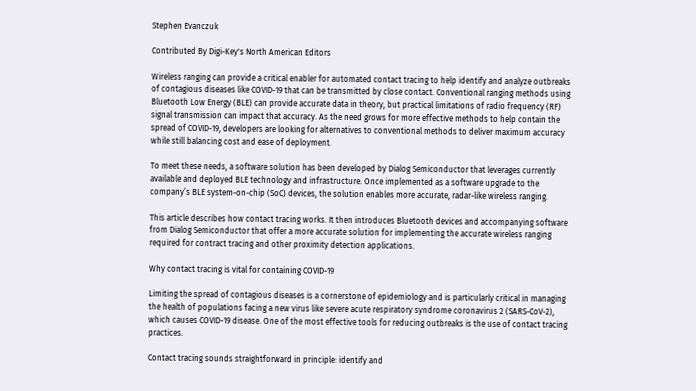Stephen Evanczuk

Contributed By Digi-Key's North American Editors

Wireless ranging can provide a critical enabler for automated contact tracing to help identify and analyze outbreaks of contagious diseases like COVID-19 that can be transmitted by close contact. Conventional ranging methods using Bluetooth Low Energy (BLE) can provide accurate data in theory, but practical limitations of radio frequency (RF) signal transmission can impact that accuracy. As the need grows for more effective methods to help contain the spread of COVID-19, developers are looking for alternatives to conventional methods to deliver maximum accuracy while still balancing cost and ease of deployment.

To meet these needs, a software solution has been developed by Dialog Semiconductor that leverages currently available and deployed BLE technology and infrastructure. Once implemented as a software upgrade to the company’s BLE system-on-chip (SoC) devices, the solution enables more accurate, radar-like wireless ranging.

This article describes how contact tracing works. It then introduces Bluetooth devices and accompanying software from Dialog Semiconductor that offer a more accurate solution for implementing the accurate wireless ranging required for contract tracing and other proximity detection applications.

Why contact tracing is vital for containing COVID-19

Limiting the spread of contagious diseases is a cornerstone of epidemiology and is particularly critical in managing the health of populations facing a new virus like severe acute respiratory syndrome coronavirus 2 (SARS-CoV-2), which causes COVID-19 disease. One of the most effective tools for reducing outbreaks is the use of contact tracing practices.

Contact tracing sounds straightforward in principle: identify and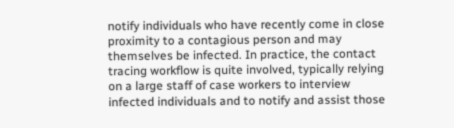notify individuals who have recently come in close proximity to a contagious person and may themselves be infected. In practice, the contact tracing workflow is quite involved, typically relying on a large staff of case workers to interview infected individuals and to notify and assist those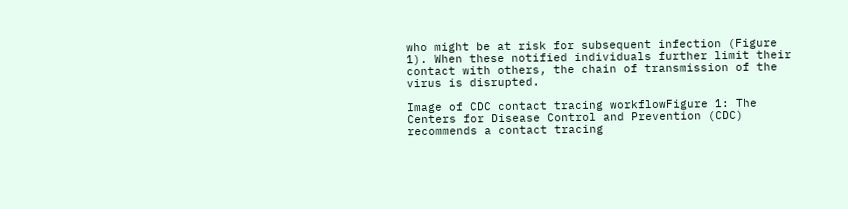who might be at risk for subsequent infection (Figure 1). When these notified individuals further limit their contact with others, the chain of transmission of the virus is disrupted.

Image of CDC contact tracing workflowFigure 1: The Centers for Disease Control and Prevention (CDC) recommends a contact tracing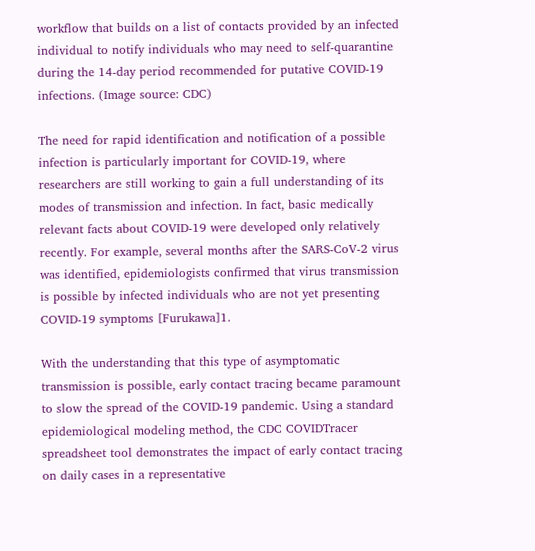workflow that builds on a list of contacts provided by an infected individual to notify individuals who may need to self-quarantine during the 14-day period recommended for putative COVID-19 infections. (Image source: CDC)

The need for rapid identification and notification of a possible infection is particularly important for COVID-19, where researchers are still working to gain a full understanding of its modes of transmission and infection. In fact, basic medically relevant facts about COVID-19 were developed only relatively recently. For example, several months after the SARS-CoV-2 virus was identified, epidemiologists confirmed that virus transmission is possible by infected individuals who are not yet presenting COVID-19 symptoms [Furukawa]1.

With the understanding that this type of asymptomatic transmission is possible, early contact tracing became paramount to slow the spread of the COVID-19 pandemic. Using a standard epidemiological modeling method, the CDC COVIDTracer spreadsheet tool demonstrates the impact of early contact tracing on daily cases in a representative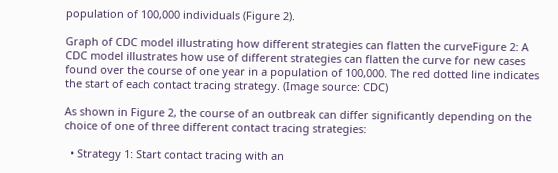population of 100,000 individuals (Figure 2).

Graph of CDC model illustrating how different strategies can flatten the curveFigure 2: A CDC model illustrates how use of different strategies can flatten the curve for new cases found over the course of one year in a population of 100,000. The red dotted line indicates the start of each contact tracing strategy. (Image source: CDC)

As shown in Figure 2, the course of an outbreak can differ significantly depending on the choice of one of three different contact tracing strategies:

  • Strategy 1: Start contact tracing with an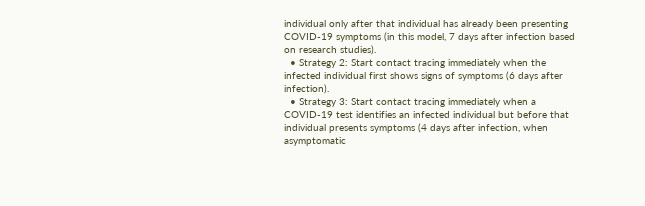individual only after that individual has already been presenting COVID-19 symptoms (in this model, 7 days after infection based on research studies).
  • Strategy 2: Start contact tracing immediately when the infected individual first shows signs of symptoms (6 days after infection).
  • Strategy 3: Start contact tracing immediately when a COVID-19 test identifies an infected individual but before that individual presents symptoms (4 days after infection, when asymptomatic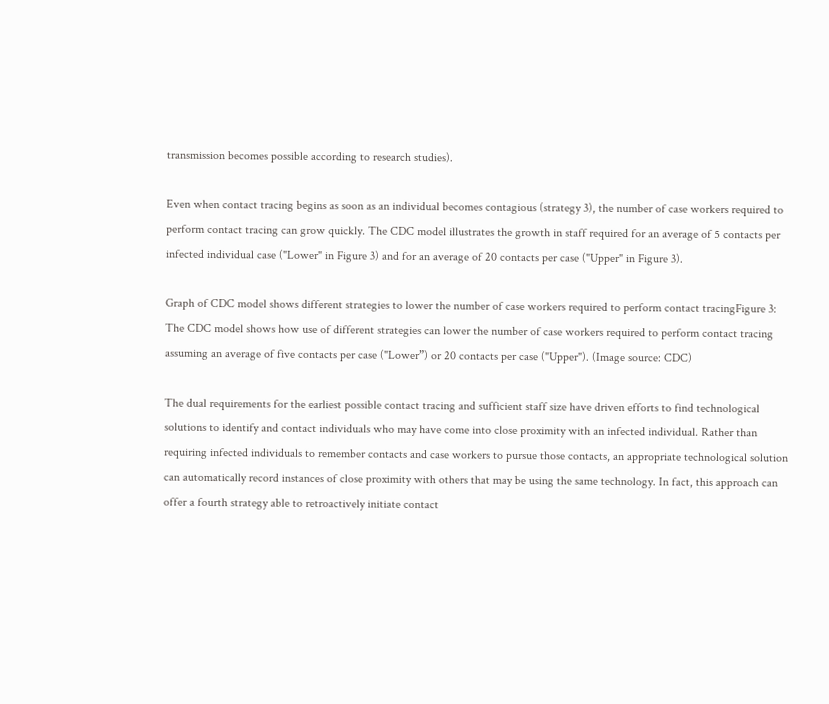transmission becomes possible according to research studies).

Even when contact tracing begins as soon as an individual becomes contagious (strategy 3), the number of case workers required to perform contact tracing can grow quickly. The CDC model illustrates the growth in staff required for an average of 5 contacts per infected individual case ("Lower" in Figure 3) and for an average of 20 contacts per case ("Upper" in Figure 3).

Graph of CDC model shows different strategies to lower the number of case workers required to perform contact tracingFigure 3: The CDC model shows how use of different strategies can lower the number of case workers required to perform contact tracing assuming an average of five contacts per case ("Lower”) or 20 contacts per case ("Upper"). (Image source: CDC)

The dual requirements for the earliest possible contact tracing and sufficient staff size have driven efforts to find technological solutions to identify and contact individuals who may have come into close proximity with an infected individual. Rather than requiring infected individuals to remember contacts and case workers to pursue those contacts, an appropriate technological solution can automatically record instances of close proximity with others that may be using the same technology. In fact, this approach can offer a fourth strategy able to retroactively initiate contact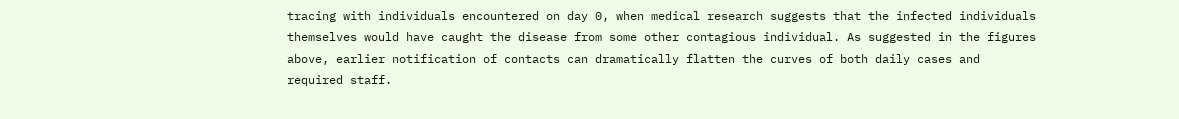tracing with individuals encountered on day 0, when medical research suggests that the infected individuals themselves would have caught the disease from some other contagious individual. As suggested in the figures above, earlier notification of contacts can dramatically flatten the curves of both daily cases and required staff.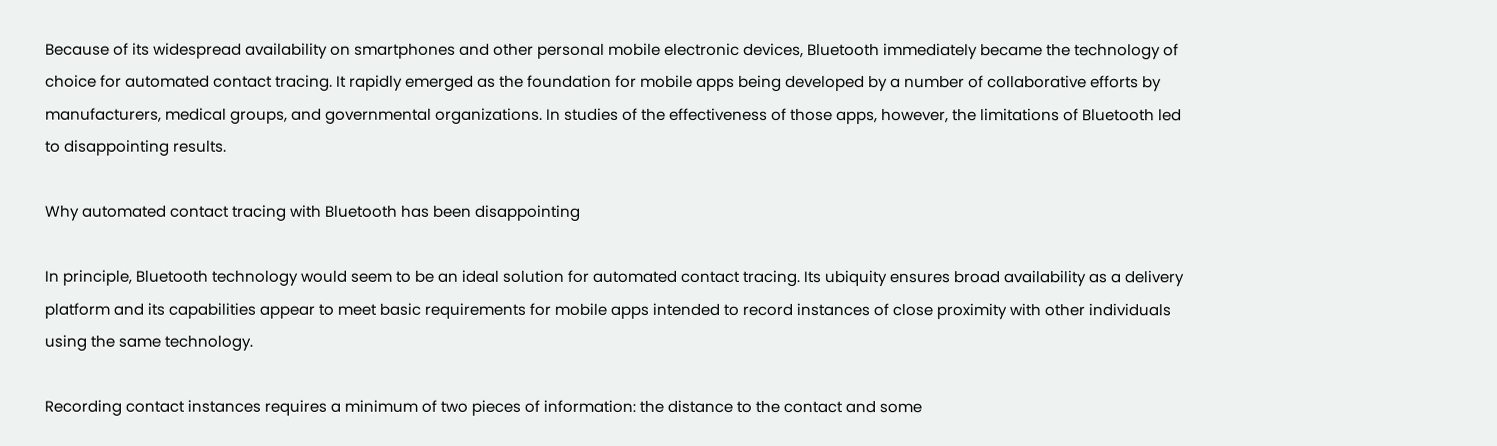Because of its widespread availability on smartphones and other personal mobile electronic devices, Bluetooth immediately became the technology of choice for automated contact tracing. It rapidly emerged as the foundation for mobile apps being developed by a number of collaborative efforts by manufacturers, medical groups, and governmental organizations. In studies of the effectiveness of those apps, however, the limitations of Bluetooth led to disappointing results.

Why automated contact tracing with Bluetooth has been disappointing

In principle, Bluetooth technology would seem to be an ideal solution for automated contact tracing. Its ubiquity ensures broad availability as a delivery platform and its capabilities appear to meet basic requirements for mobile apps intended to record instances of close proximity with other individuals using the same technology.

Recording contact instances requires a minimum of two pieces of information: the distance to the contact and some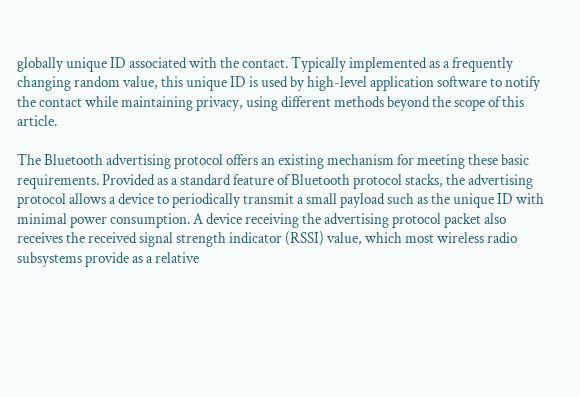globally unique ID associated with the contact. Typically implemented as a frequently changing random value, this unique ID is used by high-level application software to notify the contact while maintaining privacy, using different methods beyond the scope of this article.

The Bluetooth advertising protocol offers an existing mechanism for meeting these basic requirements. Provided as a standard feature of Bluetooth protocol stacks, the advertising protocol allows a device to periodically transmit a small payload such as the unique ID with minimal power consumption. A device receiving the advertising protocol packet also receives the received signal strength indicator (RSSI) value, which most wireless radio subsystems provide as a relative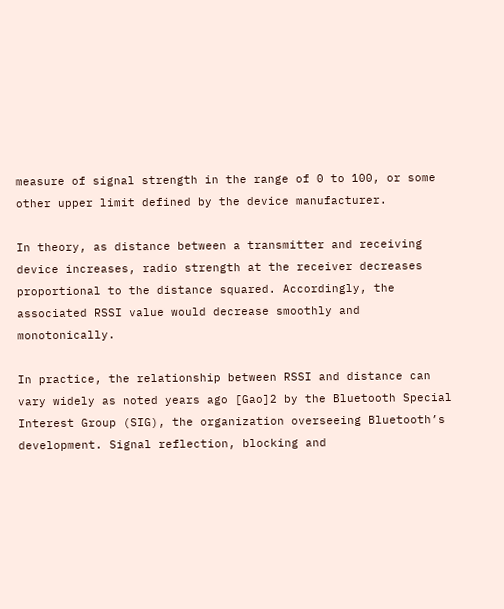measure of signal strength in the range of 0 to 100, or some other upper limit defined by the device manufacturer.

In theory, as distance between a transmitter and receiving device increases, radio strength at the receiver decreases proportional to the distance squared. Accordingly, the associated RSSI value would decrease smoothly and monotonically.

In practice, the relationship between RSSI and distance can vary widely as noted years ago [Gao]2 by the Bluetooth Special Interest Group (SIG), the organization overseeing Bluetooth’s development. Signal reflection, blocking and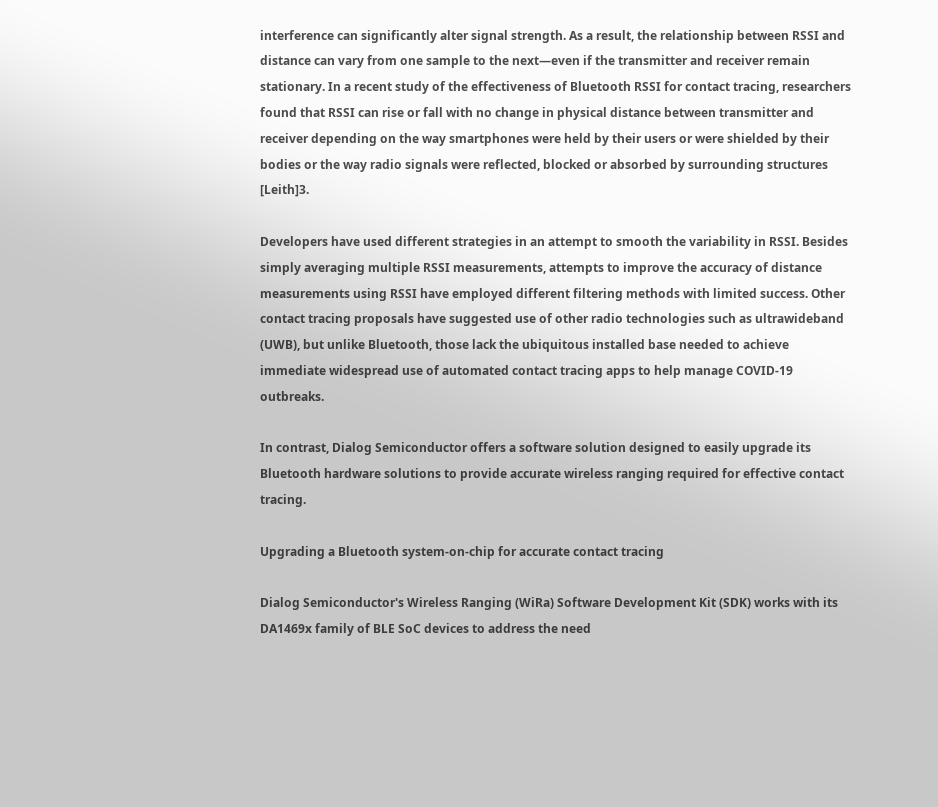interference can significantly alter signal strength. As a result, the relationship between RSSI and distance can vary from one sample to the next—even if the transmitter and receiver remain stationary. In a recent study of the effectiveness of Bluetooth RSSI for contact tracing, researchers found that RSSI can rise or fall with no change in physical distance between transmitter and receiver depending on the way smartphones were held by their users or were shielded by their bodies or the way radio signals were reflected, blocked or absorbed by surrounding structures [Leith]3.

Developers have used different strategies in an attempt to smooth the variability in RSSI. Besides simply averaging multiple RSSI measurements, attempts to improve the accuracy of distance measurements using RSSI have employed different filtering methods with limited success. Other contact tracing proposals have suggested use of other radio technologies such as ultrawideband (UWB), but unlike Bluetooth, those lack the ubiquitous installed base needed to achieve immediate widespread use of automated contact tracing apps to help manage COVID-19 outbreaks.

In contrast, Dialog Semiconductor offers a software solution designed to easily upgrade its Bluetooth hardware solutions to provide accurate wireless ranging required for effective contact tracing.

Upgrading a Bluetooth system-on-chip for accurate contact tracing

Dialog Semiconductor's Wireless Ranging (WiRa) Software Development Kit (SDK) works with its DA1469x family of BLE SoC devices to address the need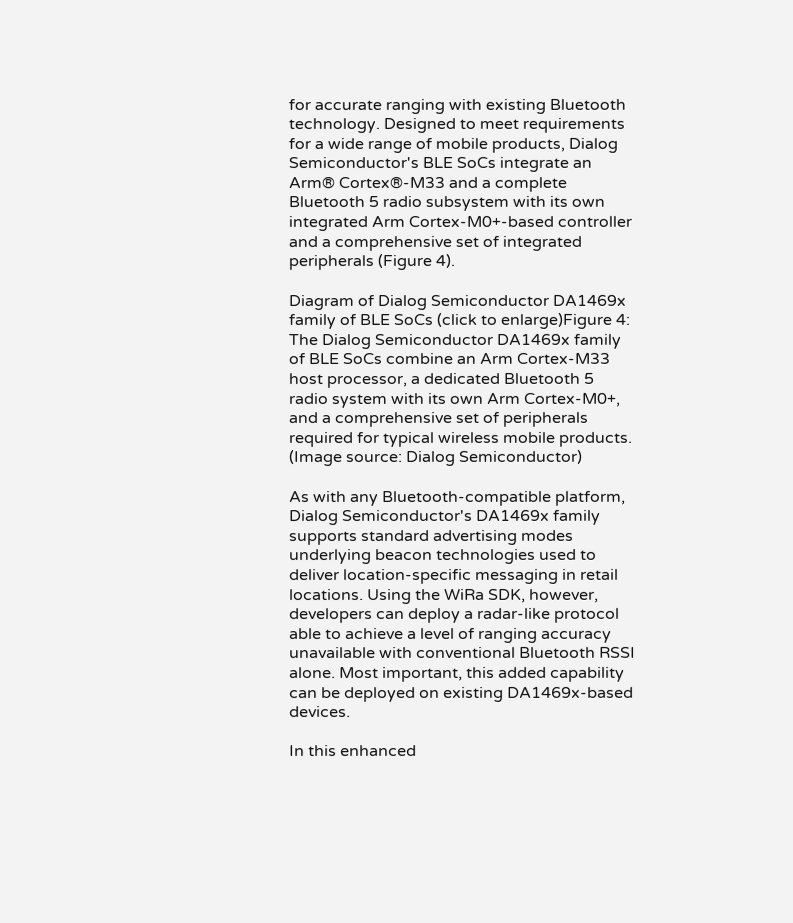for accurate ranging with existing Bluetooth technology. Designed to meet requirements for a wide range of mobile products, Dialog Semiconductor's BLE SoCs integrate an Arm® Cortex®-M33 and a complete Bluetooth 5 radio subsystem with its own integrated Arm Cortex-M0+-based controller and a comprehensive set of integrated peripherals (Figure 4).

Diagram of Dialog Semiconductor DA1469x family of BLE SoCs (click to enlarge)Figure 4: The Dialog Semiconductor DA1469x family of BLE SoCs combine an Arm Cortex-M33 host processor, a dedicated Bluetooth 5 radio system with its own Arm Cortex-M0+, and a comprehensive set of peripherals required for typical wireless mobile products. (Image source: Dialog Semiconductor)

As with any Bluetooth-compatible platform, Dialog Semiconductor's DA1469x family supports standard advertising modes underlying beacon technologies used to deliver location-specific messaging in retail locations. Using the WiRa SDK, however, developers can deploy a radar-like protocol able to achieve a level of ranging accuracy unavailable with conventional Bluetooth RSSI alone. Most important, this added capability can be deployed on existing DA1469x-based devices.

In this enhanced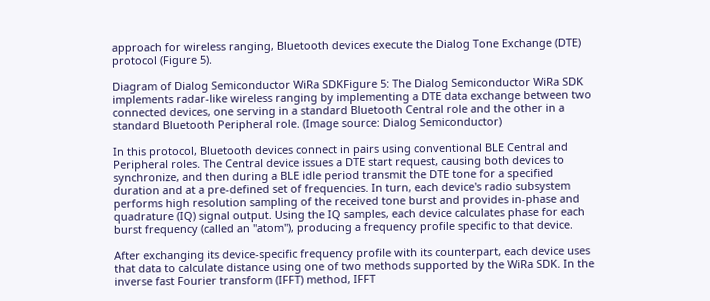approach for wireless ranging, Bluetooth devices execute the Dialog Tone Exchange (DTE) protocol (Figure 5).

Diagram of Dialog Semiconductor WiRa SDKFigure 5: The Dialog Semiconductor WiRa SDK implements radar-like wireless ranging by implementing a DTE data exchange between two connected devices, one serving in a standard Bluetooth Central role and the other in a standard Bluetooth Peripheral role. (Image source: Dialog Semiconductor)

In this protocol, Bluetooth devices connect in pairs using conventional BLE Central and Peripheral roles. The Central device issues a DTE start request, causing both devices to synchronize, and then during a BLE idle period transmit the DTE tone for a specified duration and at a pre-defined set of frequencies. In turn, each device's radio subsystem performs high resolution sampling of the received tone burst and provides in-phase and quadrature (IQ) signal output. Using the IQ samples, each device calculates phase for each burst frequency (called an "atom"), producing a frequency profile specific to that device.

After exchanging its device-specific frequency profile with its counterpart, each device uses that data to calculate distance using one of two methods supported by the WiRa SDK. In the inverse fast Fourier transform (IFFT) method, IFFT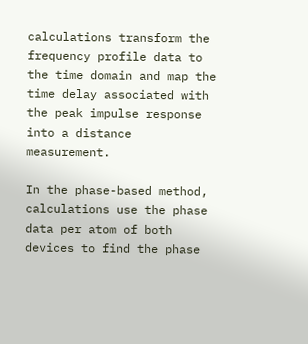calculations transform the frequency profile data to the time domain and map the time delay associated with the peak impulse response into a distance measurement.

In the phase-based method, calculations use the phase data per atom of both devices to find the phase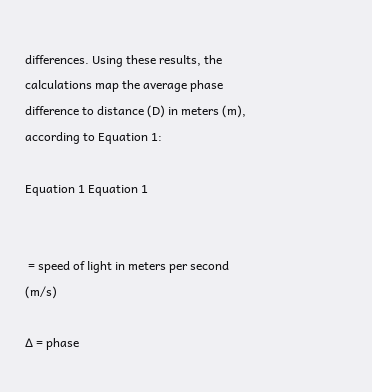differences. Using these results, the calculations map the average phase difference to distance (D) in meters (m), according to Equation 1:

Equation 1 Equation 1


 = speed of light in meters per second (m/s)

∆ = phase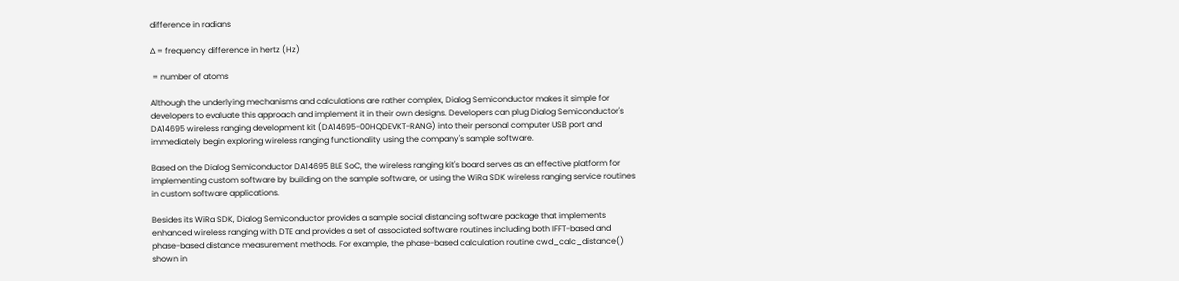difference in radians

∆ = frequency difference in hertz (Hz)

 = number of atoms

Although the underlying mechanisms and calculations are rather complex, Dialog Semiconductor makes it simple for developers to evaluate this approach and implement it in their own designs. Developers can plug Dialog Semiconductor's DA14695 wireless ranging development kit (DA14695-00HQDEVKT-RANG) into their personal computer USB port and immediately begin exploring wireless ranging functionality using the company's sample software.

Based on the Dialog Semiconductor DA14695 BLE SoC, the wireless ranging kit's board serves as an effective platform for implementing custom software by building on the sample software, or using the WiRa SDK wireless ranging service routines in custom software applications.

Besides its WiRa SDK, Dialog Semiconductor provides a sample social distancing software package that implements enhanced wireless ranging with DTE and provides a set of associated software routines including both IFFT-based and phase-based distance measurement methods. For example, the phase-based calculation routine cwd_calc_distance() shown in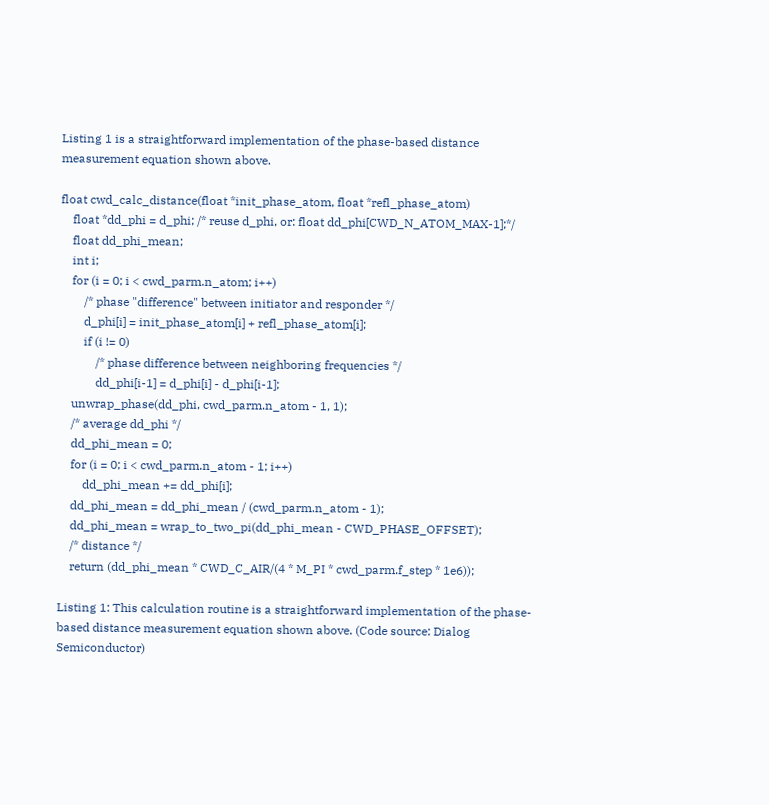Listing 1 is a straightforward implementation of the phase-based distance measurement equation shown above.

float cwd_calc_distance(float *init_phase_atom, float *refl_phase_atom)
    float *dd_phi = d_phi; /* reuse d_phi, or: float dd_phi[CWD_N_ATOM_MAX-1];*/
    float dd_phi_mean;
    int i;
    for (i = 0; i < cwd_parm.n_atom; i++)
        /* phase "difference" between initiator and responder */
        d_phi[i] = init_phase_atom[i] + refl_phase_atom[i];
        if (i != 0)
            /* phase difference between neighboring frequencies */
            dd_phi[i-1] = d_phi[i] - d_phi[i-1];
    unwrap_phase(dd_phi, cwd_parm.n_atom - 1, 1);
    /* average dd_phi */
    dd_phi_mean = 0;
    for (i = 0; i < cwd_parm.n_atom - 1; i++)
        dd_phi_mean += dd_phi[i];
    dd_phi_mean = dd_phi_mean / (cwd_parm.n_atom - 1);
    dd_phi_mean = wrap_to_two_pi(dd_phi_mean - CWD_PHASE_OFFSET);
    /* distance */
    return (dd_phi_mean * CWD_C_AIR/(4 * M_PI * cwd_parm.f_step * 1e6));

Listing 1: This calculation routine is a straightforward implementation of the phase-based distance measurement equation shown above. (Code source: Dialog Semiconductor)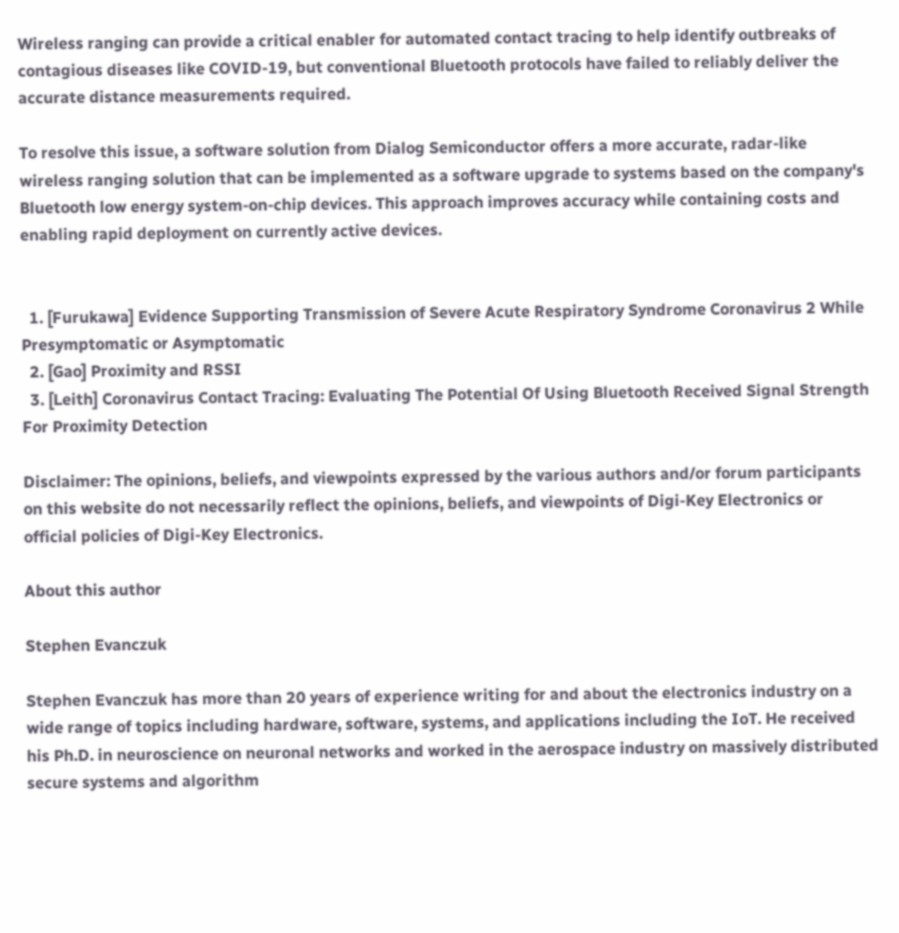Wireless ranging can provide a critical enabler for automated contact tracing to help identify outbreaks of contagious diseases like COVID-19, but conventional Bluetooth protocols have failed to reliably deliver the accurate distance measurements required.

To resolve this issue, a software solution from Dialog Semiconductor offers a more accurate, radar-like wireless ranging solution that can be implemented as a software upgrade to systems based on the company's Bluetooth low energy system-on-chip devices. This approach improves accuracy while containing costs and enabling rapid deployment on currently active devices.


  1. [Furukawa] Evidence Supporting Transmission of Severe Acute Respiratory Syndrome Coronavirus 2 While Presymptomatic or Asymptomatic
  2. [Gao] Proximity and RSSI
  3. [Leith] Coronavirus Contact Tracing: Evaluating The Potential Of Using Bluetooth Received Signal Strength For Proximity Detection

Disclaimer: The opinions, beliefs, and viewpoints expressed by the various authors and/or forum participants on this website do not necessarily reflect the opinions, beliefs, and viewpoints of Digi-Key Electronics or official policies of Digi-Key Electronics.

About this author

Stephen Evanczuk

Stephen Evanczuk has more than 20 years of experience writing for and about the electronics industry on a wide range of topics including hardware, software, systems, and applications including the IoT. He received his Ph.D. in neuroscience on neuronal networks and worked in the aerospace industry on massively distributed secure systems and algorithm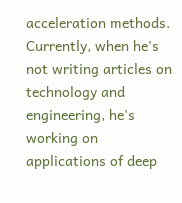acceleration methods. Currently, when he's not writing articles on technology and engineering, he's working on applications of deep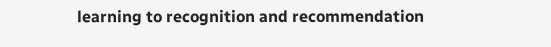learning to recognition and recommendation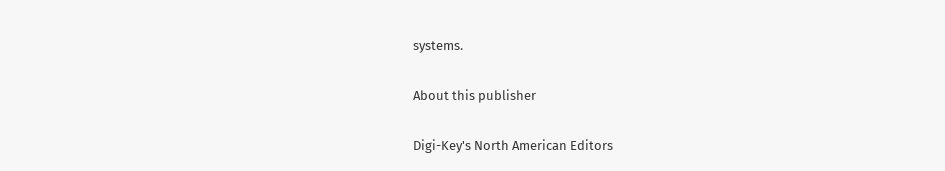systems.

About this publisher

Digi-Key's North American Editors